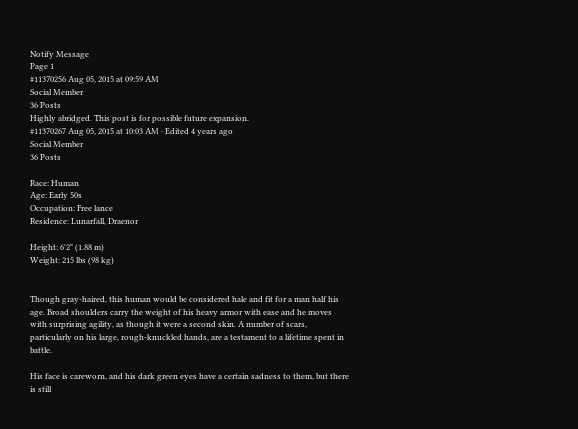Notify Message
Page 1
#11370256 Aug 05, 2015 at 09:59 AM
Social Member
36 Posts
Highly abridged. This post is for possible future expansion.
#11370267 Aug 05, 2015 at 10:03 AM · Edited 4 years ago
Social Member
36 Posts

Race: Human
Age: Early 50s
Occupation: Free lance
Residence: Lunarfall, Draenor

Height: 6'2" (1.88 m)
Weight: 215 lbs (98 kg)


Though gray-haired, this human would be considered hale and fit for a man half his age. Broad shoulders carry the weight of his heavy armor with ease and he moves with surprising agility, as though it were a second skin. A number of scars, particularly on his large, rough-knuckled hands, are a testament to a lifetime spent in battle.

His face is careworn, and his dark green eyes have a certain sadness to them, but there is still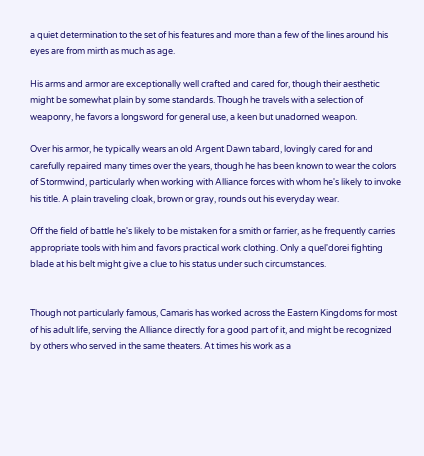a quiet determination to the set of his features and more than a few of the lines around his eyes are from mirth as much as age.

His arms and armor are exceptionally well crafted and cared for, though their aesthetic might be somewhat plain by some standards. Though he travels with a selection of weaponry, he favors a longsword for general use, a keen but unadorned weapon.

Over his armor, he typically wears an old Argent Dawn tabard, lovingly cared for and carefully repaired many times over the years, though he has been known to wear the colors of Stormwind, particularly when working with Alliance forces with whom he's likely to invoke his title. A plain traveling cloak, brown or gray, rounds out his everyday wear.

Off the field of battle he's likely to be mistaken for a smith or farrier, as he frequently carries appropriate tools with him and favors practical work clothing. Only a quel'dorei fighting blade at his belt might give a clue to his status under such circumstances.


Though not particularly famous, Camaris has worked across the Eastern Kingdoms for most of his adult life, serving the Alliance directly for a good part of it, and might be recognized by others who served in the same theaters. At times his work as a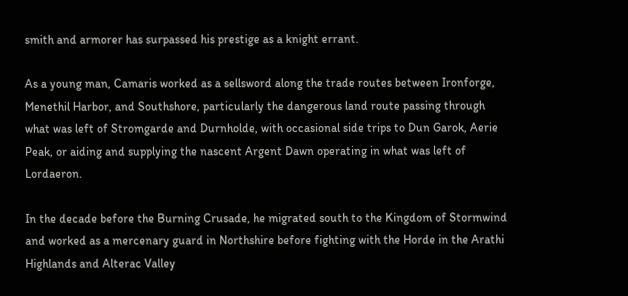smith and armorer has surpassed his prestige as a knight errant.

As a young man, Camaris worked as a sellsword along the trade routes between Ironforge, Menethil Harbor, and Southshore, particularly the dangerous land route passing through what was left of Stromgarde and Durnholde, with occasional side trips to Dun Garok, Aerie Peak, or aiding and supplying the nascent Argent Dawn operating in what was left of Lordaeron.

In the decade before the Burning Crusade, he migrated south to the Kingdom of Stormwind and worked as a mercenary guard in Northshire before fighting with the Horde in the Arathi Highlands and Alterac Valley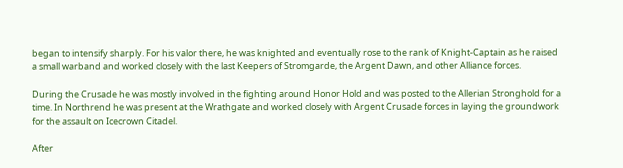began to intensify sharply. For his valor there, he was knighted and eventually rose to the rank of Knight-Captain as he raised a small warband and worked closely with the last Keepers of Stromgarde, the Argent Dawn, and other Alliance forces.

During the Crusade he was mostly involved in the fighting around Honor Hold and was posted to the Allerian Stronghold for a time. In Northrend he was present at the Wrathgate and worked closely with Argent Crusade forces in laying the groundwork for the assault on Icecrown Citadel.

After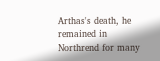Arthas's death, he remained in Northrend for many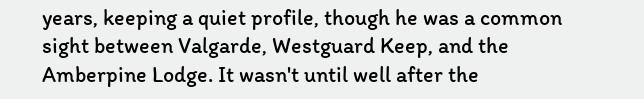years, keeping a quiet profile, though he was a common sight between Valgarde, Westguard Keep, and the Amberpine Lodge. It wasn't until well after the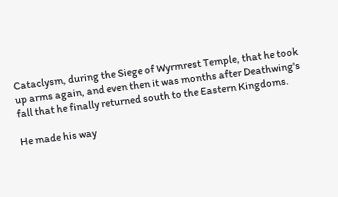Cataclysm, during the Siege of Wyrmrest Temple, that he took up arms again, and even then it was months after Deathwing's fall that he finally returned south to the Eastern Kingdoms.

He made his way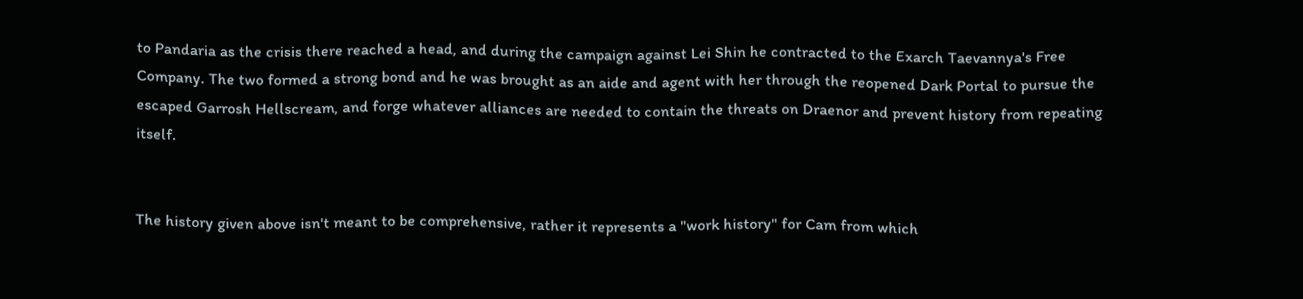to Pandaria as the crisis there reached a head, and during the campaign against Lei Shin he contracted to the Exarch Taevannya's Free Company. The two formed a strong bond and he was brought as an aide and agent with her through the reopened Dark Portal to pursue the escaped Garrosh Hellscream, and forge whatever alliances are needed to contain the threats on Draenor and prevent history from repeating itself.


The history given above isn't meant to be comprehensive, rather it represents a "work history" for Cam from which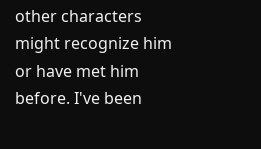other characters might recognize him or have met him before. I've been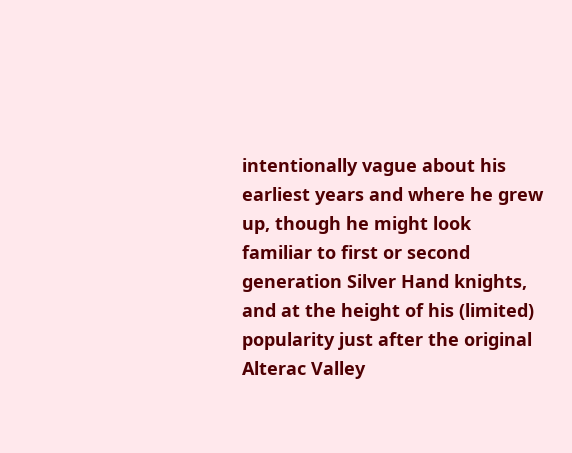intentionally vague about his earliest years and where he grew up, though he might look familiar to first or second generation Silver Hand knights, and at the height of his (limited) popularity just after the original Alterac Valley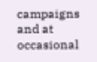campaigns and at occasional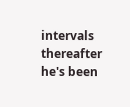intervals thereafter he's been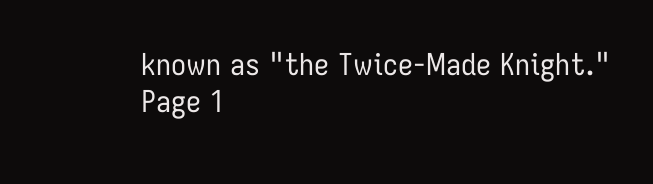known as "the Twice-Made Knight."
Page 1